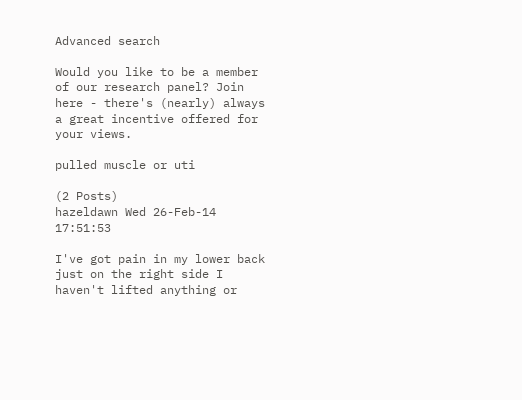Advanced search

Would you like to be a member of our research panel? Join here - there's (nearly) always a great incentive offered for your views.

pulled muscle or uti

(2 Posts)
hazeldawn Wed 26-Feb-14 17:51:53

I've got pain in my lower back just on the right side I haven't lifted anything or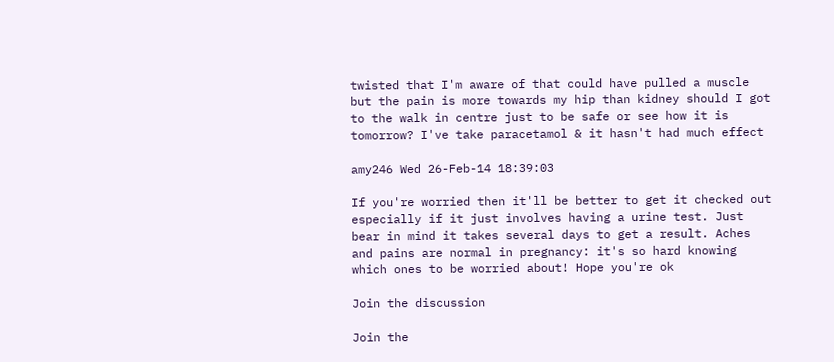twisted that I'm aware of that could have pulled a muscle but the pain is more towards my hip than kidney should I got to the walk in centre just to be safe or see how it is tomorrow? I've take paracetamol & it hasn't had much effect

amy246 Wed 26-Feb-14 18:39:03

If you're worried then it'll be better to get it checked out especially if it just involves having a urine test. Just bear in mind it takes several days to get a result. Aches and pains are normal in pregnancy: it's so hard knowing which ones to be worried about! Hope you're ok

Join the discussion

Join the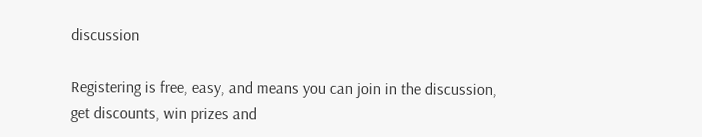discussion

Registering is free, easy, and means you can join in the discussion, get discounts, win prizes and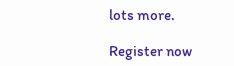lots more.

Register now